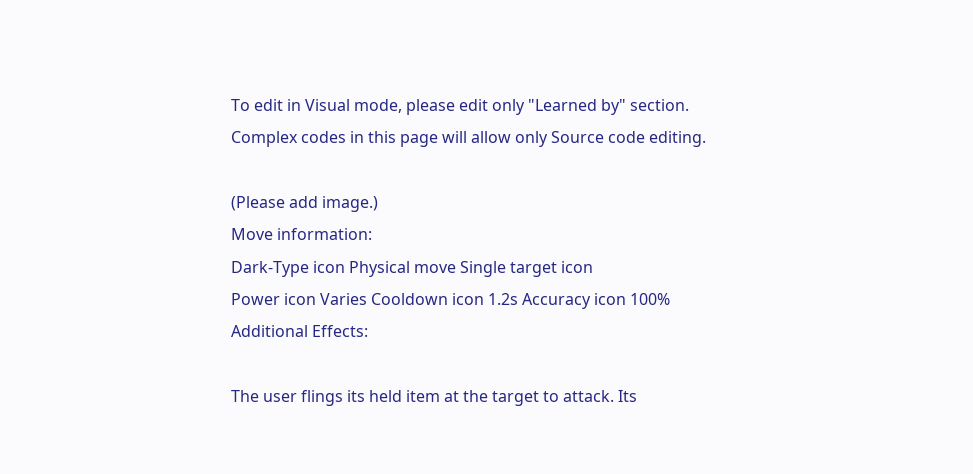To edit in Visual mode, please edit only "Learned by" section.
Complex codes in this page will allow only Source code editing.

(Please add image.)
Move information:
Dark-Type icon Physical move Single target icon
Power icon Varies Cooldown icon 1.2s Accuracy icon 100%
Additional Effects:

The user flings its held item at the target to attack. Its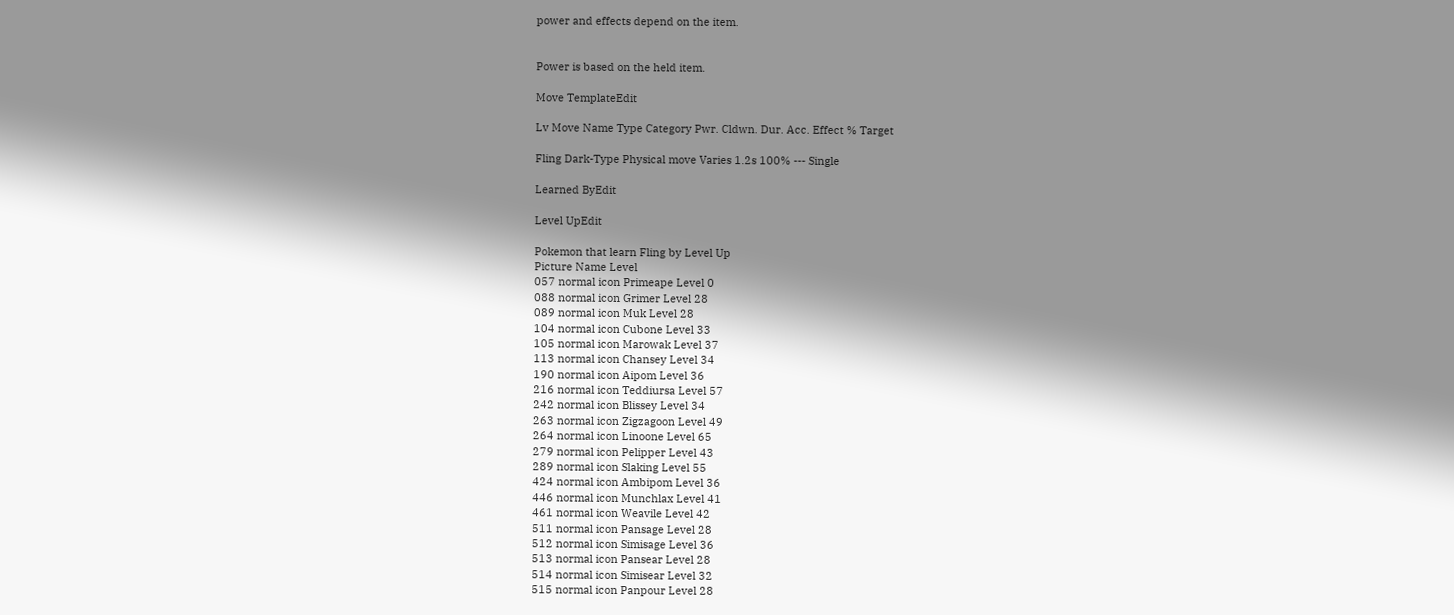power and effects depend on the item.


Power is based on the held item.

Move TemplateEdit

Lv Move Name Type Category Pwr. Cldwn. Dur. Acc. Effect % Target

Fling Dark-Type Physical move Varies 1.2s 100% --- Single

Learned ByEdit

Level UpEdit

Pokemon that learn Fling by Level Up
Picture Name Level
057 normal icon Primeape Level 0
088 normal icon Grimer Level 28
089 normal icon Muk Level 28
104 normal icon Cubone Level 33
105 normal icon Marowak Level 37
113 normal icon Chansey Level 34
190 normal icon Aipom Level 36
216 normal icon Teddiursa Level 57
242 normal icon Blissey Level 34
263 normal icon Zigzagoon Level 49
264 normal icon Linoone Level 65
279 normal icon Pelipper Level 43
289 normal icon Slaking Level 55
424 normal icon Ambipom Level 36
446 normal icon Munchlax Level 41
461 normal icon Weavile Level 42
511 normal icon Pansage Level 28
512 normal icon Simisage Level 36
513 normal icon Pansear Level 28
514 normal icon Simisear Level 32
515 normal icon Panpour Level 28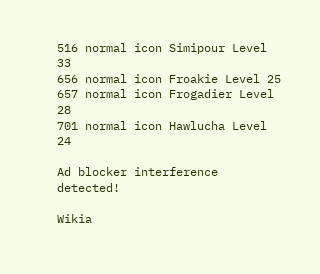516 normal icon Simipour Level 33
656 normal icon Froakie Level 25
657 normal icon Frogadier Level 28
701 normal icon Hawlucha Level 24

Ad blocker interference detected!

Wikia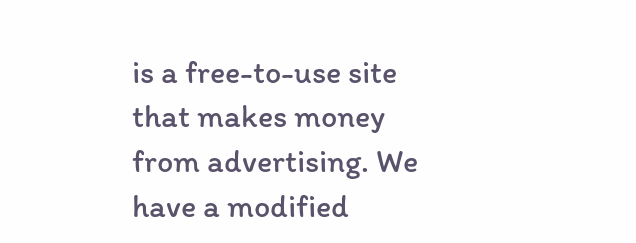is a free-to-use site that makes money from advertising. We have a modified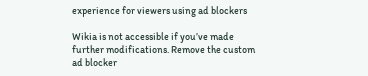experience for viewers using ad blockers

Wikia is not accessible if you’ve made further modifications. Remove the custom ad blocker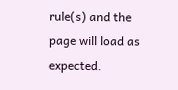rule(s) and the page will load as expected.